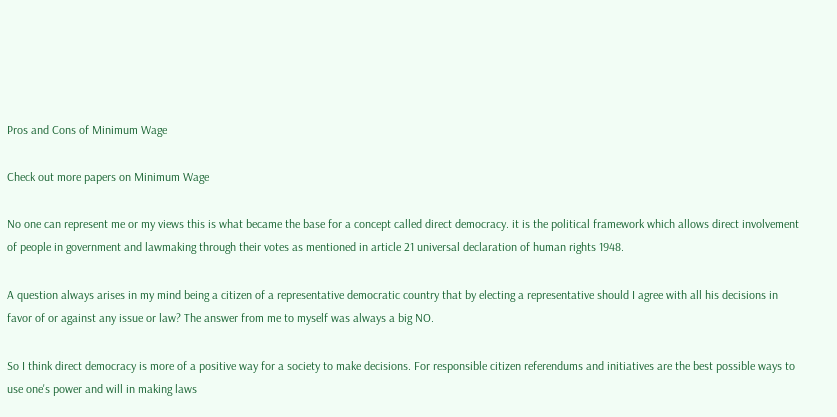Pros and Cons of Minimum Wage

Check out more papers on Minimum Wage

No one can represent me or my views this is what became the base for a concept called direct democracy. it is the political framework which allows direct involvement of people in government and lawmaking through their votes as mentioned in article 21 universal declaration of human rights 1948.

A question always arises in my mind being a citizen of a representative democratic country that by electing a representative should I agree with all his decisions in favor of or against any issue or law? The answer from me to myself was always a big NO.

So I think direct democracy is more of a positive way for a society to make decisions. For responsible citizen referendums and initiatives are the best possible ways to use one's power and will in making laws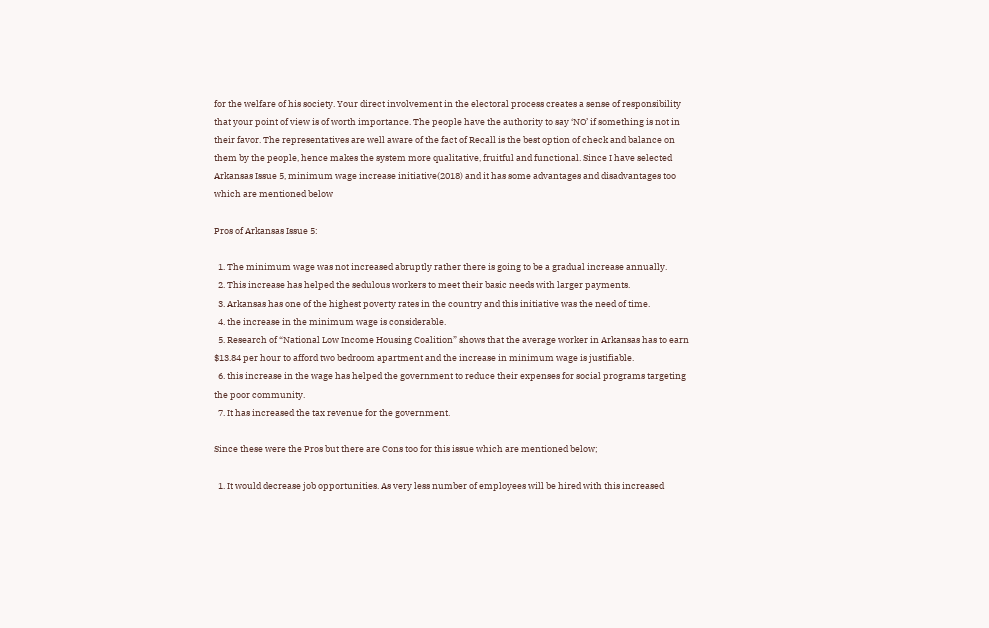for the welfare of his society. Your direct involvement in the electoral process creates a sense of responsibility that your point of view is of worth importance. The people have the authority to say ‘NO’ if something is not in their favor. The representatives are well aware of the fact of Recall is the best option of check and balance on them by the people, hence makes the system more qualitative, fruitful and functional. Since I have selected Arkansas Issue 5, minimum wage increase initiative(2018) and it has some advantages and disadvantages too which are mentioned below

Pros of Arkansas Issue 5:

  1. The minimum wage was not increased abruptly rather there is going to be a gradual increase annually.
  2. This increase has helped the sedulous workers to meet their basic needs with larger payments.
  3. Arkansas has one of the highest poverty rates in the country and this initiative was the need of time.
  4. the increase in the minimum wage is considerable.
  5. Research of “National Low Income Housing Coalition” shows that the average worker in Arkansas has to earn $13.84 per hour to afford two bedroom apartment and the increase in minimum wage is justifiable.
  6. this increase in the wage has helped the government to reduce their expenses for social programs targeting the poor community.
  7. It has increased the tax revenue for the government.

Since these were the Pros but there are Cons too for this issue which are mentioned below;

  1. It would decrease job opportunities. As very less number of employees will be hired with this increased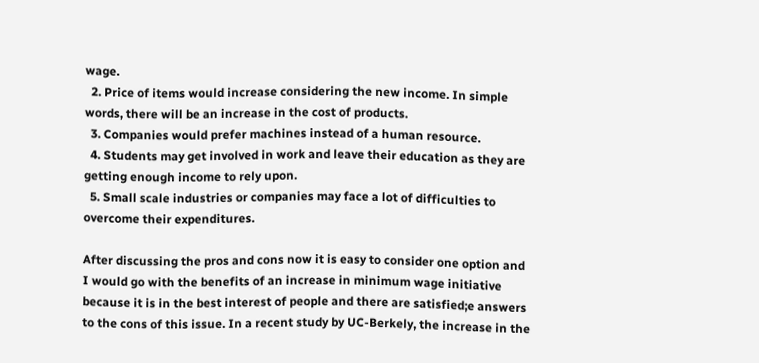wage.
  2. Price of items would increase considering the new income. In simple words, there will be an increase in the cost of products.
  3. Companies would prefer machines instead of a human resource.
  4. Students may get involved in work and leave their education as they are getting enough income to rely upon.
  5. Small scale industries or companies may face a lot of difficulties to overcome their expenditures.

After discussing the pros and cons now it is easy to consider one option and I would go with the benefits of an increase in minimum wage initiative because it is in the best interest of people and there are satisfied;e answers to the cons of this issue. In a recent study by UC-Berkely, the increase in the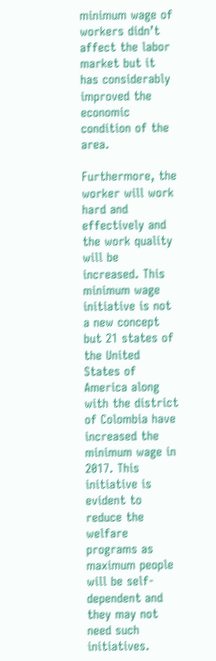minimum wage of workers didn’t affect the labor market but it has considerably improved the economic condition of the area.

Furthermore, the worker will work hard and effectively and the work quality will be increased. This minimum wage initiative is not a new concept but 21 states of the United States of America along with the district of Colombia have increased the minimum wage in 2017. This initiative is evident to reduce the welfare programs as maximum people will be self-dependent and they may not need such initiatives.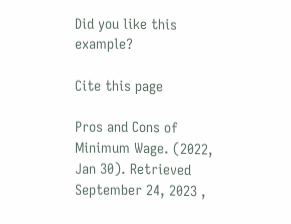Did you like this example?

Cite this page

Pros and Cons of Minimum Wage. (2022, Jan 30). Retrieved September 24, 2023 ,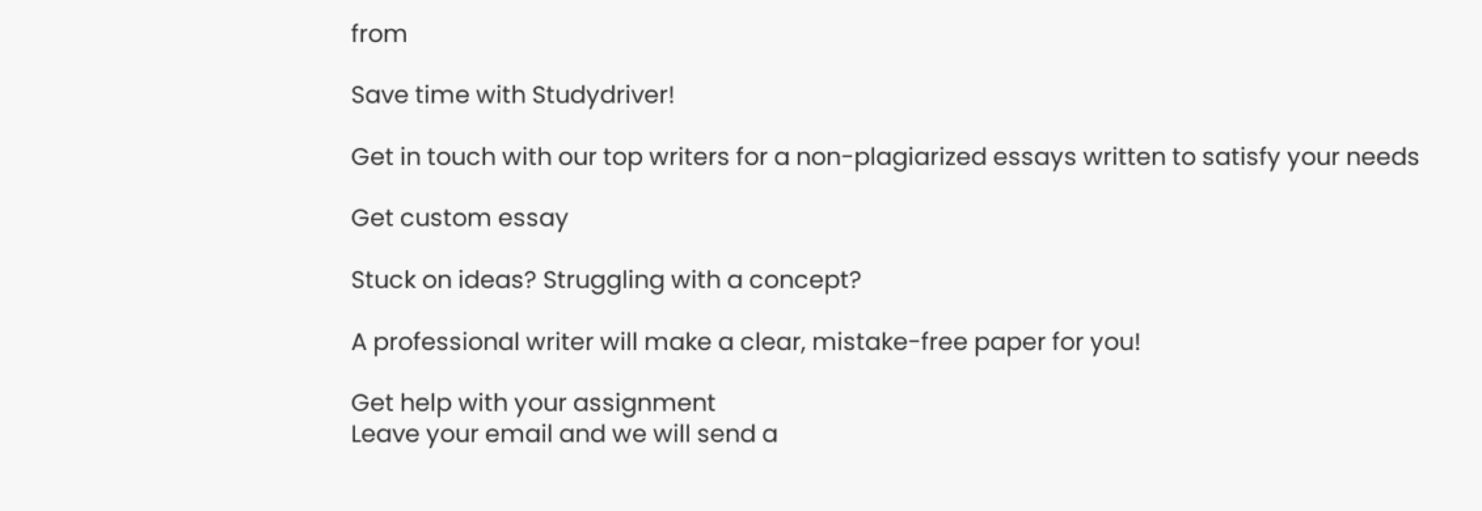from

Save time with Studydriver!

Get in touch with our top writers for a non-plagiarized essays written to satisfy your needs

Get custom essay

Stuck on ideas? Struggling with a concept?

A professional writer will make a clear, mistake-free paper for you!

Get help with your assignment
Leave your email and we will send a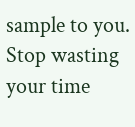sample to you.
Stop wasting your time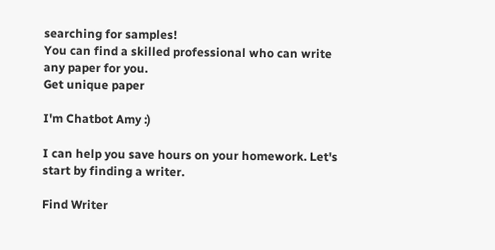searching for samples!
You can find a skilled professional who can write any paper for you.
Get unique paper

I'm Chatbot Amy :)

I can help you save hours on your homework. Let's start by finding a writer.

Find Writer